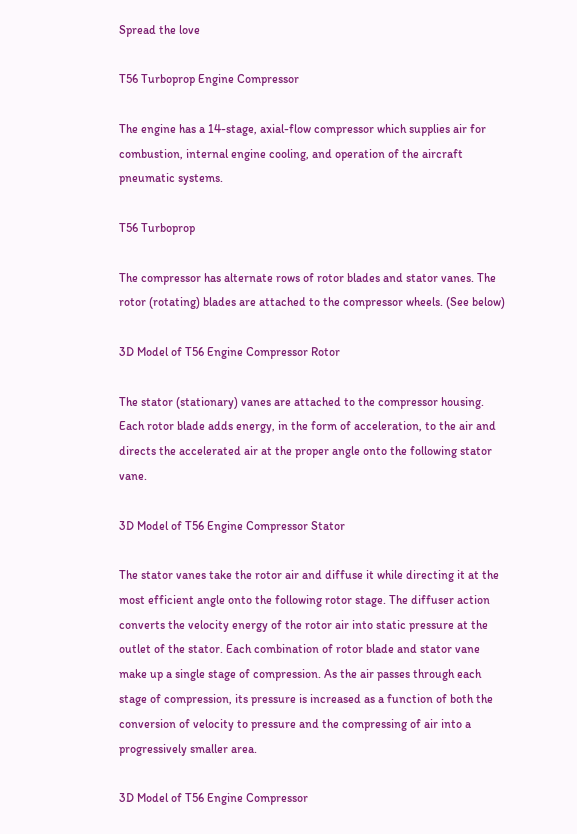Spread the love

T56 Turboprop Engine Compressor

The engine has a 14-stage, axial-flow compressor which supplies air for combustion, internal engine cooling, and operation of the aircraft pneumatic systems.

T56 Turboprop

The compressor has alternate rows of rotor blades and stator vanes. The rotor (rotating) blades are attached to the compressor wheels. (See below)

3D Model of T56 Engine Compressor Rotor

The stator (stationary) vanes are attached to the compressor housing. Each rotor blade adds energy, in the form of acceleration, to the air and directs the accelerated air at the proper angle onto the following stator vane.

3D Model of T56 Engine Compressor Stator

The stator vanes take the rotor air and diffuse it while directing it at the most efficient angle onto the following rotor stage. The diffuser action converts the velocity energy of the rotor air into static pressure at the outlet of the stator. Each combination of rotor blade and stator vane make up a single stage of compression. As the air passes through each stage of compression, its pressure is increased as a function of both the conversion of velocity to pressure and the compressing of air into a progressively smaller area.

3D Model of T56 Engine Compressor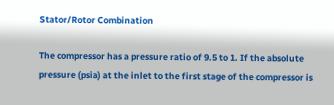Stator/Rotor Combination

The compressor has a pressure ratio of 9.5 to 1. If the absolute pressure (psia) at the inlet to the first stage of the compressor is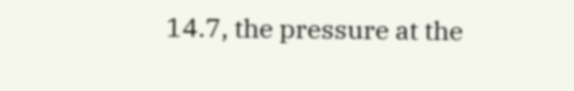14.7, the pressure at the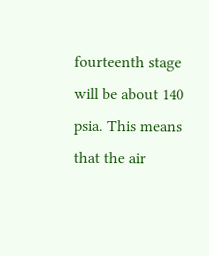fourteenth stage will be about 140 psia. This means that the air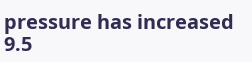pressure has increased 9.5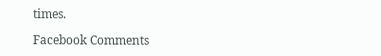times.

Facebook Comments